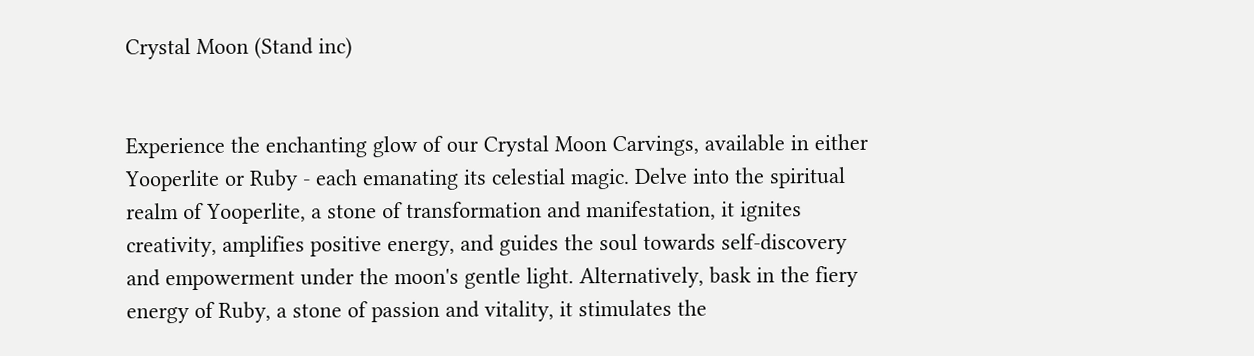Crystal Moon (Stand inc)


Experience the enchanting glow of our Crystal Moon Carvings, available in either Yooperlite or Ruby - each emanating its celestial magic. Delve into the spiritual realm of Yooperlite, a stone of transformation and manifestation, it ignites creativity, amplifies positive energy, and guides the soul towards self-discovery and empowerment under the moon's gentle light. Alternatively, bask in the fiery energy of Ruby, a stone of passion and vitality, it stimulates the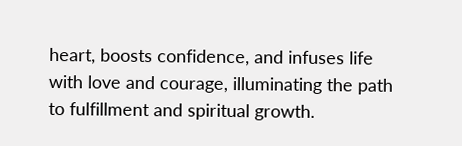heart, boosts confidence, and infuses life with love and courage, illuminating the path to fulfillment and spiritual growth.